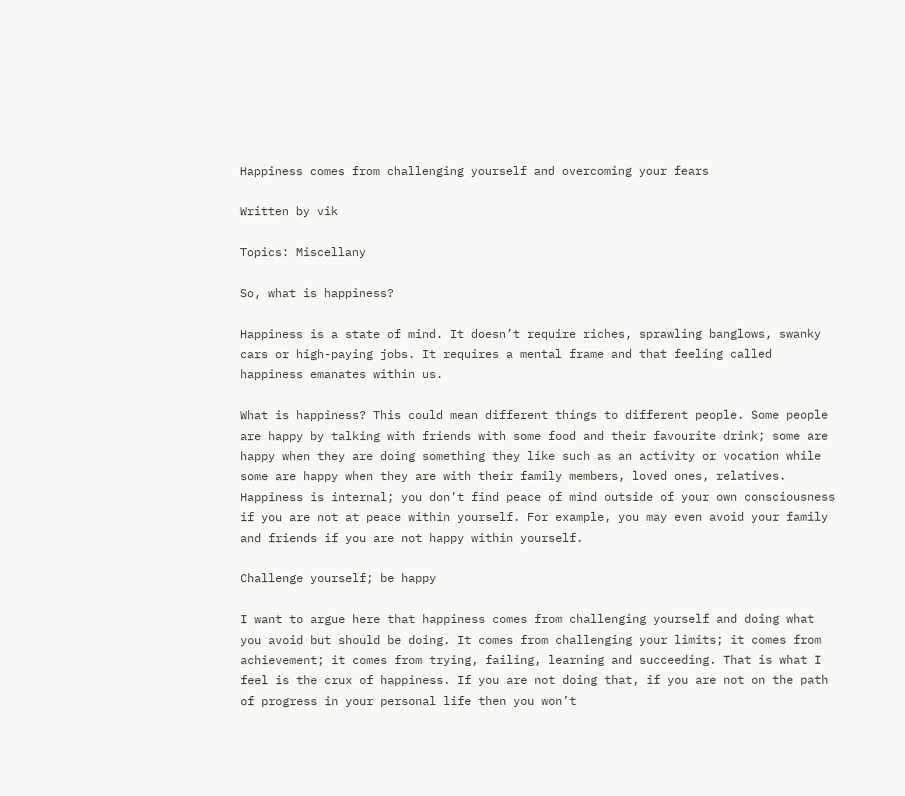Happiness comes from challenging yourself and overcoming your fears

Written by vik

Topics: Miscellany

So, what is happiness?

Happiness is a state of mind. It doesn’t require riches, sprawling banglows, swanky cars or high-paying jobs. It requires a mental frame and that feeling called happiness emanates within us.

What is happiness? This could mean different things to different people. Some people are happy by talking with friends with some food and their favourite drink; some are happy when they are doing something they like such as an activity or vocation while some are happy when they are with their family members, loved ones, relatives. Happiness is internal; you don’t find peace of mind outside of your own consciousness if you are not at peace within yourself. For example, you may even avoid your family and friends if you are not happy within yourself.

Challenge yourself; be happy

I want to argue here that happiness comes from challenging yourself and doing what you avoid but should be doing. It comes from challenging your limits; it comes from achievement; it comes from trying, failing, learning and succeeding. That is what I feel is the crux of happiness. If you are not doing that, if you are not on the path of progress in your personal life then you won’t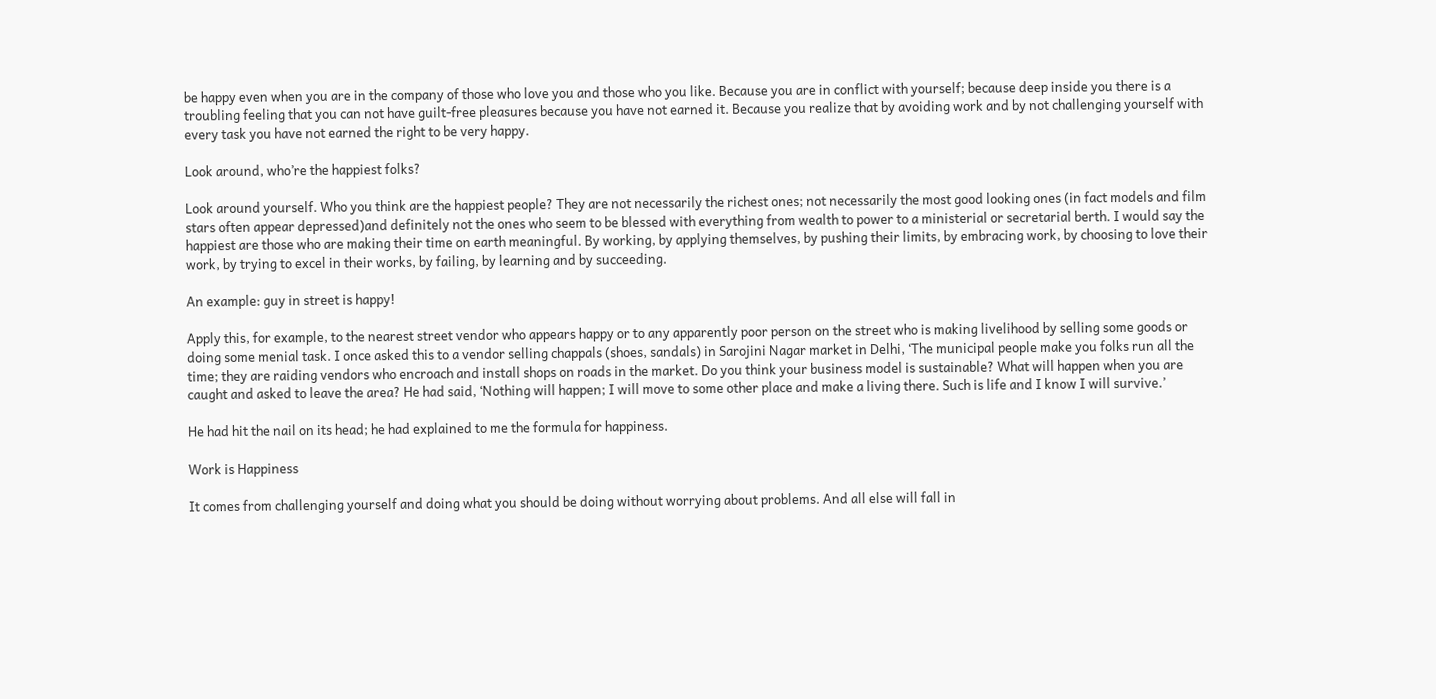be happy even when you are in the company of those who love you and those who you like. Because you are in conflict with yourself; because deep inside you there is a troubling feeling that you can not have guilt-free pleasures because you have not earned it. Because you realize that by avoiding work and by not challenging yourself with every task you have not earned the right to be very happy.

Look around, who’re the happiest folks?

Look around yourself. Who you think are the happiest people? They are not necessarily the richest ones; not necessarily the most good looking ones (in fact models and film stars often appear depressed)and definitely not the ones who seem to be blessed with everything from wealth to power to a ministerial or secretarial berth. I would say the happiest are those who are making their time on earth meaningful. By working, by applying themselves, by pushing their limits, by embracing work, by choosing to love their work, by trying to excel in their works, by failing, by learning and by succeeding.

An example: guy in street is happy!

Apply this, for example, to the nearest street vendor who appears happy or to any apparently poor person on the street who is making livelihood by selling some goods or doing some menial task. I once asked this to a vendor selling chappals (shoes, sandals) in Sarojini Nagar market in Delhi, ‘The municipal people make you folks run all the time; they are raiding vendors who encroach and install shops on roads in the market. Do you think your business model is sustainable? What will happen when you are caught and asked to leave the area? He had said, ‘Nothing will happen; I will move to some other place and make a living there. Such is life and I know I will survive.’

He had hit the nail on its head; he had explained to me the formula for happiness.

Work is Happiness

It comes from challenging yourself and doing what you should be doing without worrying about problems. And all else will fall in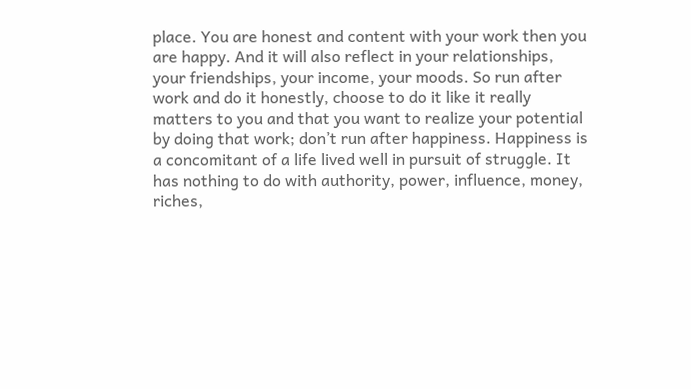place. You are honest and content with your work then you are happy. And it will also reflect in your relationships, your friendships, your income, your moods. So run after work and do it honestly, choose to do it like it really matters to you and that you want to realize your potential by doing that work; don’t run after happiness. Happiness is a concomitant of a life lived well in pursuit of struggle. It has nothing to do with authority, power, influence, money, riches,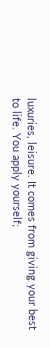luxuries, leisure. It comes from giving your best to life. You apply yourself;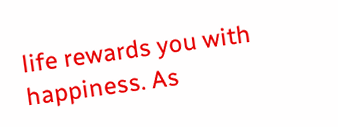life rewards you with happiness. As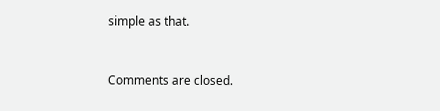simple as that.


Comments are closed.